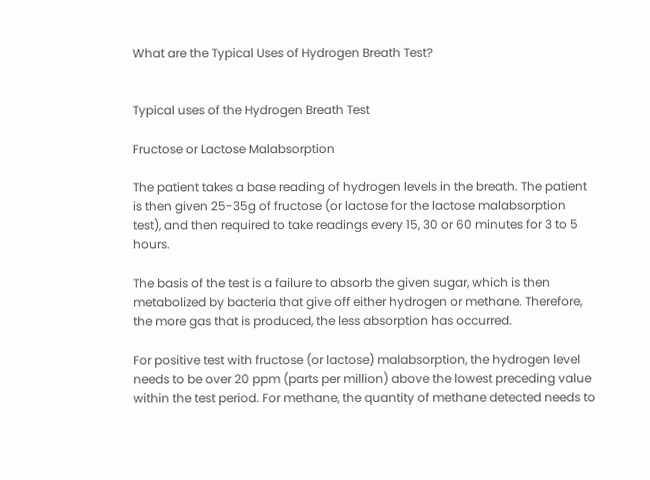What are the Typical Uses of Hydrogen Breath Test?


Typical uses of the Hydrogen Breath Test

Fructose or Lactose Malabsorption

The patient takes a base reading of hydrogen levels in the breath. The patient is then given 25-35g of fructose (or lactose for the lactose malabsorption test), and then required to take readings every 15, 30 or 60 minutes for 3 to 5 hours.

The basis of the test is a failure to absorb the given sugar, which is then metabolized by bacteria that give off either hydrogen or methane. Therefore, the more gas that is produced, the less absorption has occurred.

For positive test with fructose (or lactose) malabsorption, the hydrogen level needs to be over 20 ppm (parts per million) above the lowest preceding value within the test period. For methane, the quantity of methane detected needs to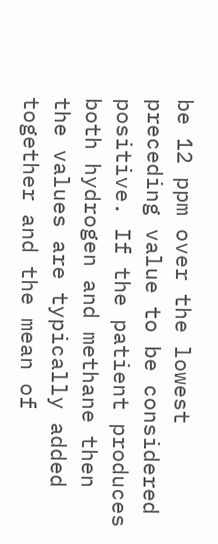be 12 ppm over the lowest preceding value to be considered positive. If the patient produces both hydrogen and methane then the values are typically added together and the mean of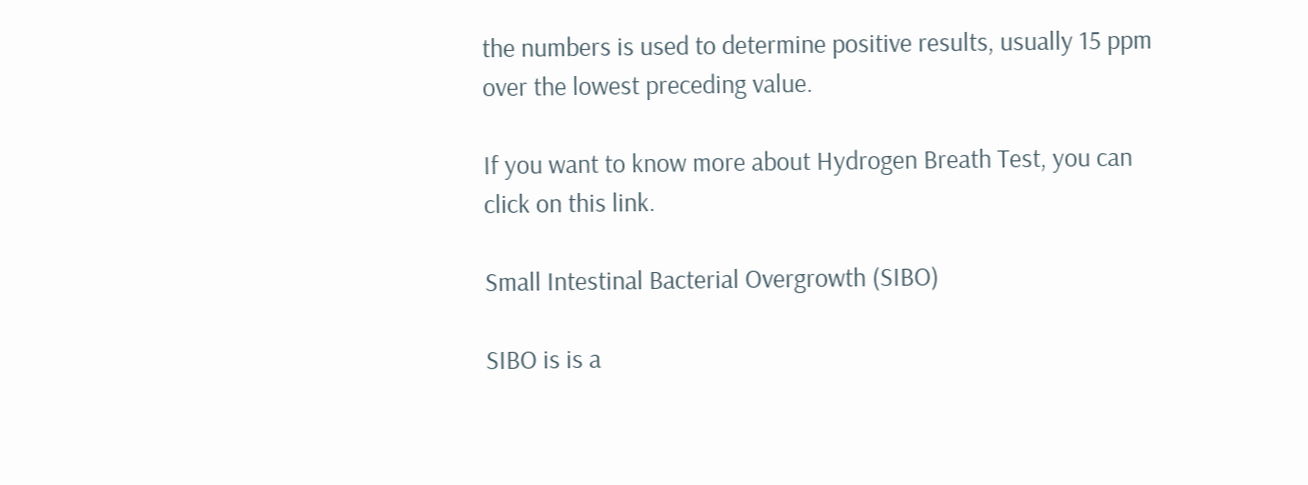the numbers is used to determine positive results, usually 15 ppm over the lowest preceding value.

If you want to know more about Hydrogen Breath Test, you can click on this link.

Small Intestinal Bacterial Overgrowth (SIBO)

SIBO is is a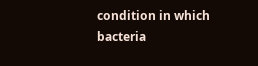condition in which bacteria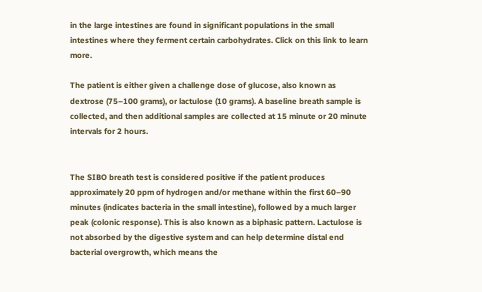in the large intestines are found in significant populations in the small intestines where they ferment certain carbohydrates. Click on this link to learn more.

The patient is either given a challenge dose of glucose, also known as dextrose (75–100 grams), or lactulose (10 grams). A baseline breath sample is collected, and then additional samples are collected at 15 minute or 20 minute intervals for 2 hours.


The SIBO breath test is considered positive if the patient produces approximately 20 ppm of hydrogen and/or methane within the first 60–90 minutes (indicates bacteria in the small intestine), followed by a much larger peak (colonic response). This is also known as a biphasic pattern. Lactulose is not absorbed by the digestive system and can help determine distal end bacterial overgrowth, which means the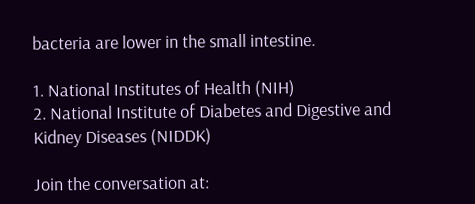bacteria are lower in the small intestine.

1. National Institutes of Health (NIH)
2. National Institute of Diabetes and Digestive and Kidney Diseases (NIDDK)

Join the conversation at: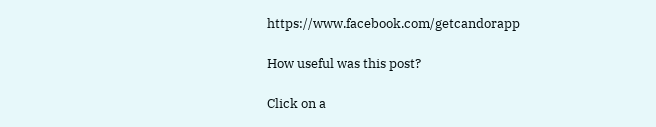https://www.facebook.com/getcandorapp

How useful was this post?

Click on a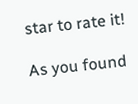star to rate it!

As you found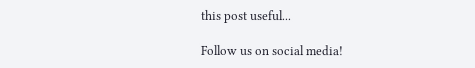this post useful...

Follow us on social media!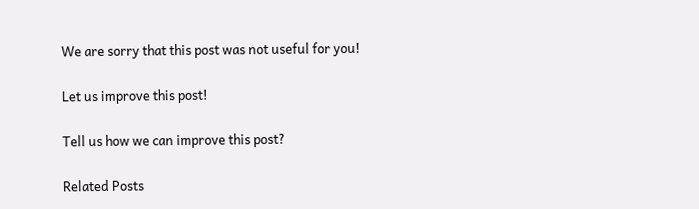We are sorry that this post was not useful for you!

Let us improve this post!

Tell us how we can improve this post?

Related Posts